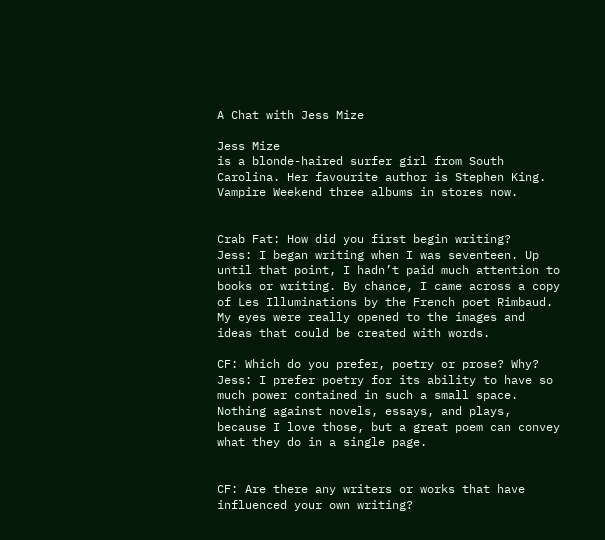A Chat with Jess Mize

Jess Mize
is a blonde-haired surfer girl from South Carolina. Her favourite author is Stephen King. Vampire Weekend three albums in stores now.


Crab Fat: How did you first begin writing?
Jess: I began writing when I was seventeen. Up until that point, I hadn’t paid much attention to books or writing. By chance, I came across a copy of Les Illuminations by the French poet Rimbaud. My eyes were really opened to the images and ideas that could be created with words.

CF: Which do you prefer, poetry or prose? Why?
Jess: I prefer poetry for its ability to have so much power contained in such a small space. Nothing against novels, essays, and plays, because I love those, but a great poem can convey what they do in a single page.


CF: Are there any writers or works that have influenced your own writing?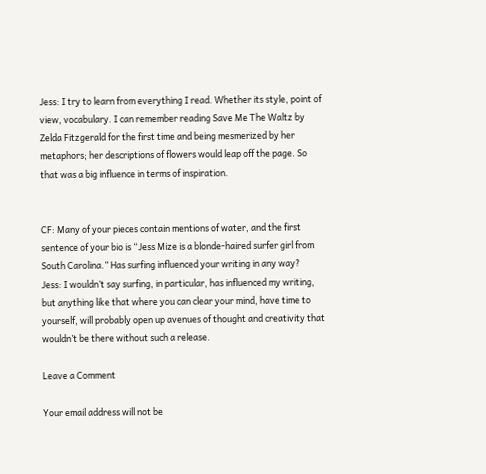Jess: I try to learn from everything I read. Whether its style, point of view, vocabulary. I can remember reading Save Me The Waltz by Zelda Fitzgerald for the first time and being mesmerized by her metaphors; her descriptions of flowers would leap off the page. So that was a big influence in terms of inspiration.


CF: Many of your pieces contain mentions of water, and the first sentence of your bio is “Jess Mize is a blonde-haired surfer girl from South Carolina.” Has surfing influenced your writing in any way?
Jess: I wouldn’t say surfing, in particular, has influenced my writing, but anything like that where you can clear your mind, have time to yourself, will probably open up avenues of thought and creativity that wouldn’t be there without such a release.

Leave a Comment

Your email address will not be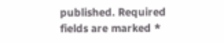published. Required fields are marked *